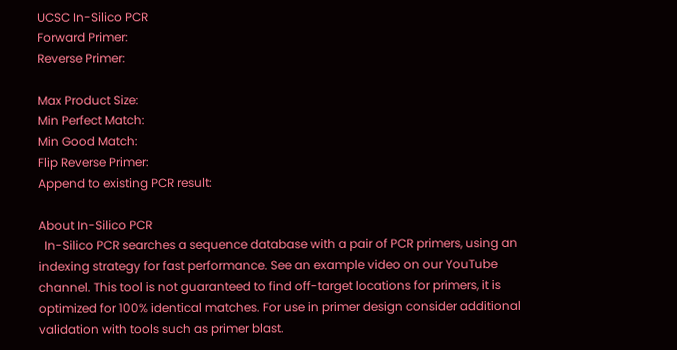UCSC In-Silico PCR
Forward Primer:
Reverse Primer:

Max Product Size:
Min Perfect Match:
Min Good Match:
Flip Reverse Primer:
Append to existing PCR result:

About In-Silico PCR
  In-Silico PCR searches a sequence database with a pair of PCR primers, using an indexing strategy for fast performance. See an example video on our YouTube channel. This tool is not guaranteed to find off-target locations for primers, it is optimized for 100% identical matches. For use in primer design consider additional validation with tools such as primer blast.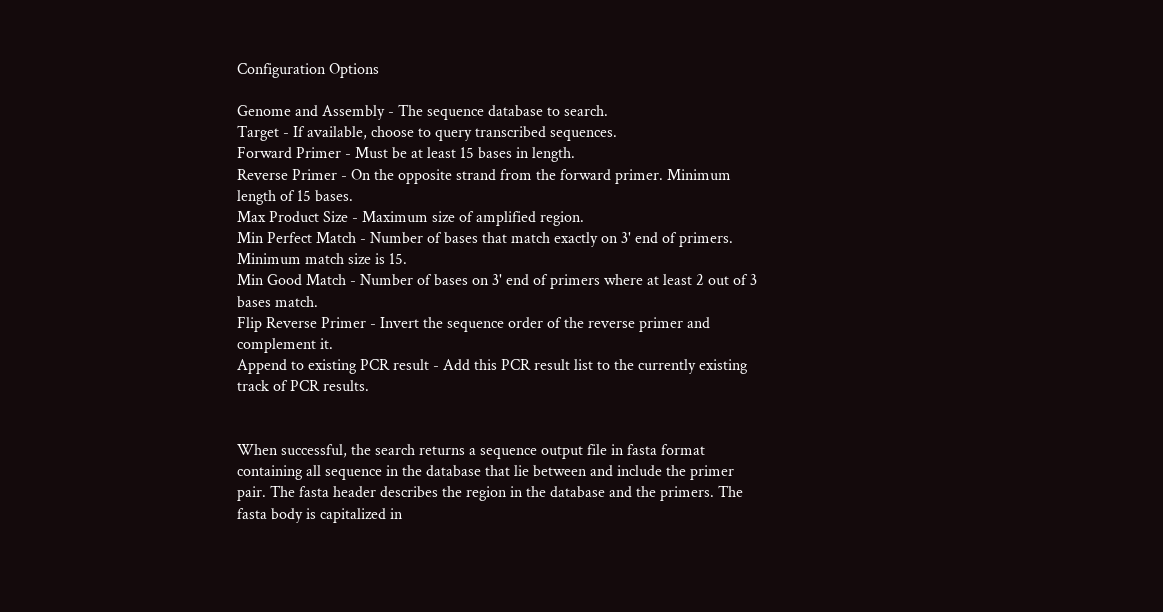Configuration Options

Genome and Assembly - The sequence database to search.
Target - If available, choose to query transcribed sequences.
Forward Primer - Must be at least 15 bases in length.
Reverse Primer - On the opposite strand from the forward primer. Minimum length of 15 bases.
Max Product Size - Maximum size of amplified region.
Min Perfect Match - Number of bases that match exactly on 3' end of primers. Minimum match size is 15.
Min Good Match - Number of bases on 3' end of primers where at least 2 out of 3 bases match.
Flip Reverse Primer - Invert the sequence order of the reverse primer and complement it.
Append to existing PCR result - Add this PCR result list to the currently existing track of PCR results.


When successful, the search returns a sequence output file in fasta format containing all sequence in the database that lie between and include the primer pair. The fasta header describes the region in the database and the primers. The fasta body is capitalized in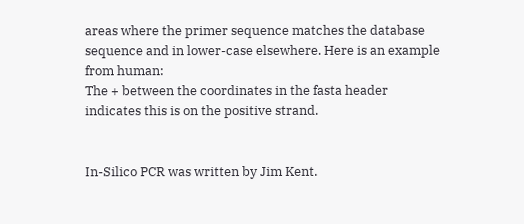areas where the primer sequence matches the database sequence and in lower-case elsewhere. Here is an example from human:
The + between the coordinates in the fasta header indicates this is on the positive strand.


In-Silico PCR was written by Jim Kent.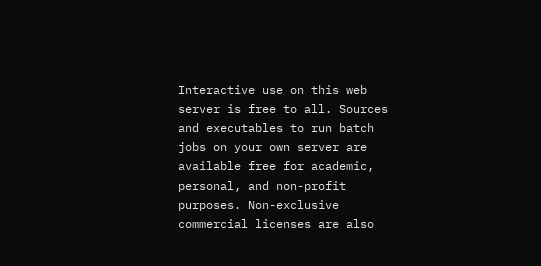Interactive use on this web server is free to all. Sources and executables to run batch jobs on your own server are available free for academic, personal, and non-profit purposes. Non-exclusive commercial licenses are also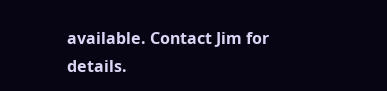available. Contact Jim for details.